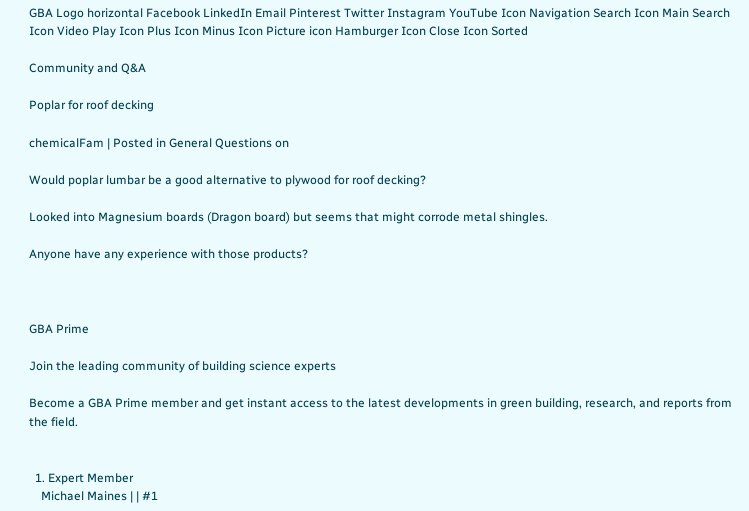GBA Logo horizontal Facebook LinkedIn Email Pinterest Twitter Instagram YouTube Icon Navigation Search Icon Main Search Icon Video Play Icon Plus Icon Minus Icon Picture icon Hamburger Icon Close Icon Sorted

Community and Q&A

Poplar for roof decking

chemicalFam | Posted in General Questions on

Would poplar lumbar be a good alternative to plywood for roof decking?

Looked into Magnesium boards (Dragon board) but seems that might corrode metal shingles.

Anyone have any experience with those products?



GBA Prime

Join the leading community of building science experts

Become a GBA Prime member and get instant access to the latest developments in green building, research, and reports from the field.


  1. Expert Member
    Michael Maines | | #1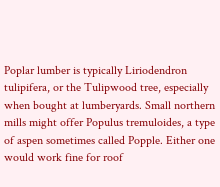Poplar lumber is typically Liriodendron tulipifera, or the Tulipwood tree, especially when bought at lumberyards. Small northern mills might offer Populus tremuloides, a type of aspen sometimes called Popple. Either one would work fine for roof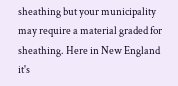sheathing but your municipality may require a material graded for sheathing. Here in New England it's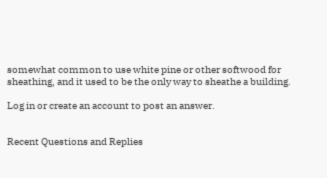somewhat common to use white pine or other softwood for sheathing, and it used to be the only way to sheathe a building.

Log in or create an account to post an answer.


Recent Questions and Replies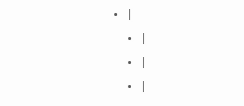• |
  • |
  • |
  • |